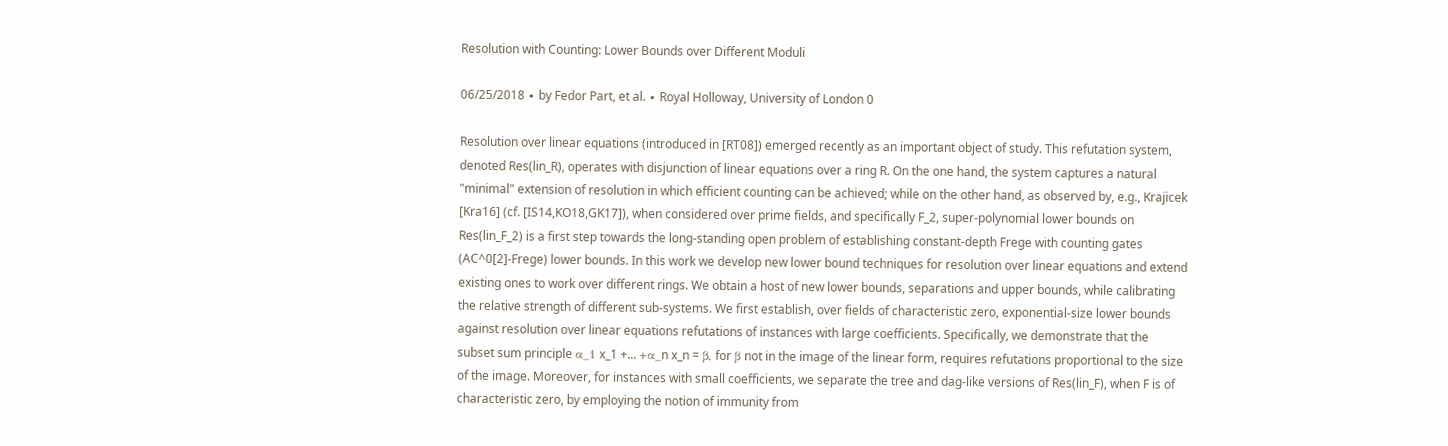Resolution with Counting: Lower Bounds over Different Moduli

06/25/2018 ∙ by Fedor Part, et al. ∙ Royal Holloway, University of London 0

Resolution over linear equations (introduced in [RT08]) emerged recently as an important object of study. This refutation system, denoted Res(lin_R), operates with disjunction of linear equations over a ring R. On the one hand, the system captures a natural "minimal" extension of resolution in which efficient counting can be achieved; while on the other hand, as observed by, e.g., Krajicek [Kra16] (cf. [IS14,KO18,GK17]), when considered over prime fields, and specifically F_2, super-polynomial lower bounds on Res(lin_F_2) is a first step towards the long-standing open problem of establishing constant-depth Frege with counting gates (AC^0[2]-Frege) lower bounds. In this work we develop new lower bound techniques for resolution over linear equations and extend existing ones to work over different rings. We obtain a host of new lower bounds, separations and upper bounds, while calibrating the relative strength of different sub-systems. We first establish, over fields of characteristic zero, exponential-size lower bounds against resolution over linear equations refutations of instances with large coefficients. Specifically, we demonstrate that the subset sum principle α_1 x_1 +... +α_n x_n = β, for β not in the image of the linear form, requires refutations proportional to the size of the image. Moreover, for instances with small coefficients, we separate the tree and dag-like versions of Res(lin_F), when F is of characteristic zero, by employing the notion of immunity from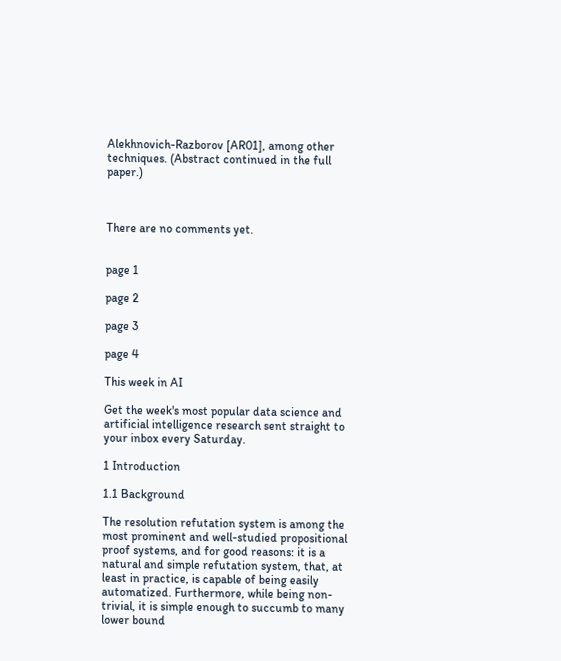Alekhnovich-Razborov [AR01], among other techniques. (Abstract continued in the full paper.)



There are no comments yet.


page 1

page 2

page 3

page 4

This week in AI

Get the week's most popular data science and artificial intelligence research sent straight to your inbox every Saturday.

1 Introduction

1.1 Background

The resolution refutation system is among the most prominent and well-studied propositional proof systems, and for good reasons: it is a natural and simple refutation system, that, at least in practice, is capable of being easily automatized. Furthermore, while being non-trivial, it is simple enough to succumb to many lower bound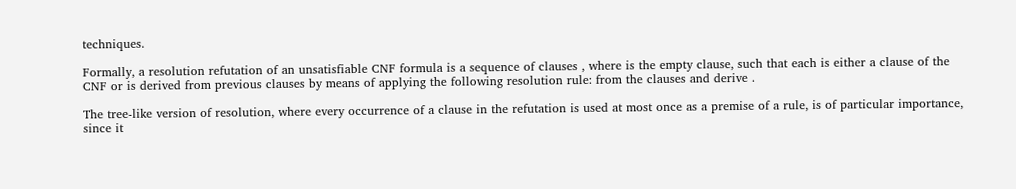techniques.

Formally, a resolution refutation of an unsatisfiable CNF formula is a sequence of clauses , where is the empty clause, such that each is either a clause of the CNF or is derived from previous clauses by means of applying the following resolution rule: from the clauses and derive .

The tree-like version of resolution, where every occurrence of a clause in the refutation is used at most once as a premise of a rule, is of particular importance, since it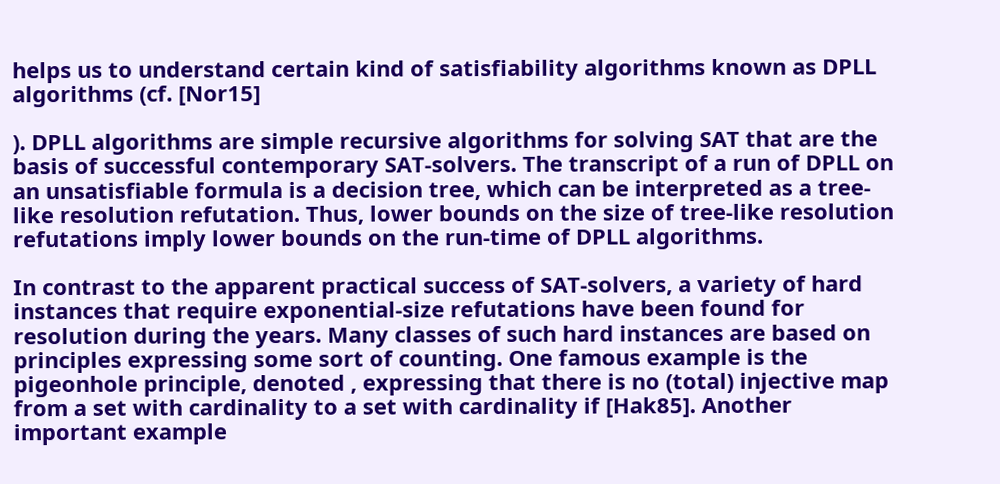helps us to understand certain kind of satisfiability algorithms known as DPLL algorithms (cf. [Nor15]

). DPLL algorithms are simple recursive algorithms for solving SAT that are the basis of successful contemporary SAT-solvers. The transcript of a run of DPLL on an unsatisfiable formula is a decision tree, which can be interpreted as a tree-like resolution refutation. Thus, lower bounds on the size of tree-like resolution refutations imply lower bounds on the run-time of DPLL algorithms.

In contrast to the apparent practical success of SAT-solvers, a variety of hard instances that require exponential-size refutations have been found for resolution during the years. Many classes of such hard instances are based on principles expressing some sort of counting. One famous example is the pigeonhole principle, denoted , expressing that there is no (total) injective map from a set with cardinality to a set with cardinality if [Hak85]. Another important example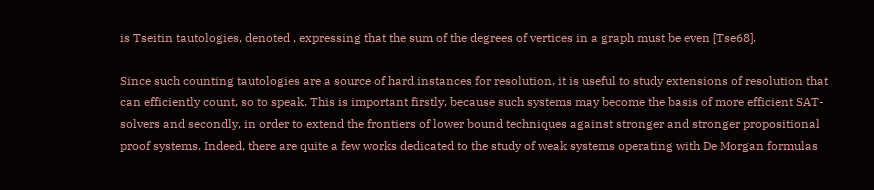is Tseitin tautologies, denoted , expressing that the sum of the degrees of vertices in a graph must be even [Tse68].

Since such counting tautologies are a source of hard instances for resolution, it is useful to study extensions of resolution that can efficiently count, so to speak. This is important firstly, because such systems may become the basis of more efficient SAT-solvers and secondly, in order to extend the frontiers of lower bound techniques against stronger and stronger propositional proof systems. Indeed, there are quite a few works dedicated to the study of weak systems operating with De Morgan formulas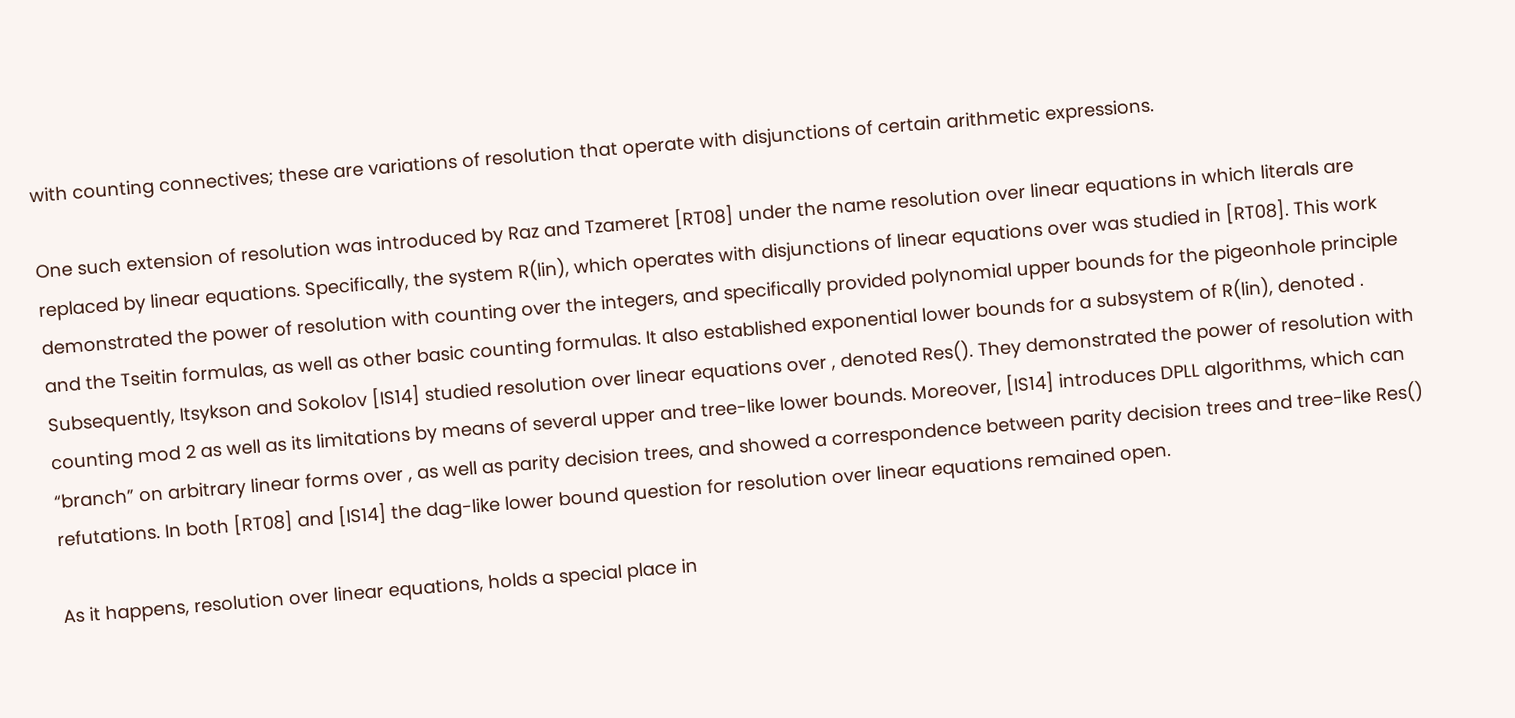with counting connectives; these are variations of resolution that operate with disjunctions of certain arithmetic expressions.

One such extension of resolution was introduced by Raz and Tzameret [RT08] under the name resolution over linear equations in which literals are replaced by linear equations. Specifically, the system R(lin), which operates with disjunctions of linear equations over was studied in [RT08]. This work demonstrated the power of resolution with counting over the integers, and specifically provided polynomial upper bounds for the pigeonhole principle and the Tseitin formulas, as well as other basic counting formulas. It also established exponential lower bounds for a subsystem of R(lin), denoted . Subsequently, Itsykson and Sokolov [IS14] studied resolution over linear equations over , denoted Res(). They demonstrated the power of resolution with counting mod 2 as well as its limitations by means of several upper and tree-like lower bounds. Moreover, [IS14] introduces DPLL algorithms, which can “branch” on arbitrary linear forms over , as well as parity decision trees, and showed a correspondence between parity decision trees and tree-like Res() refutations. In both [RT08] and [IS14] the dag-like lower bound question for resolution over linear equations remained open.

As it happens, resolution over linear equations, holds a special place in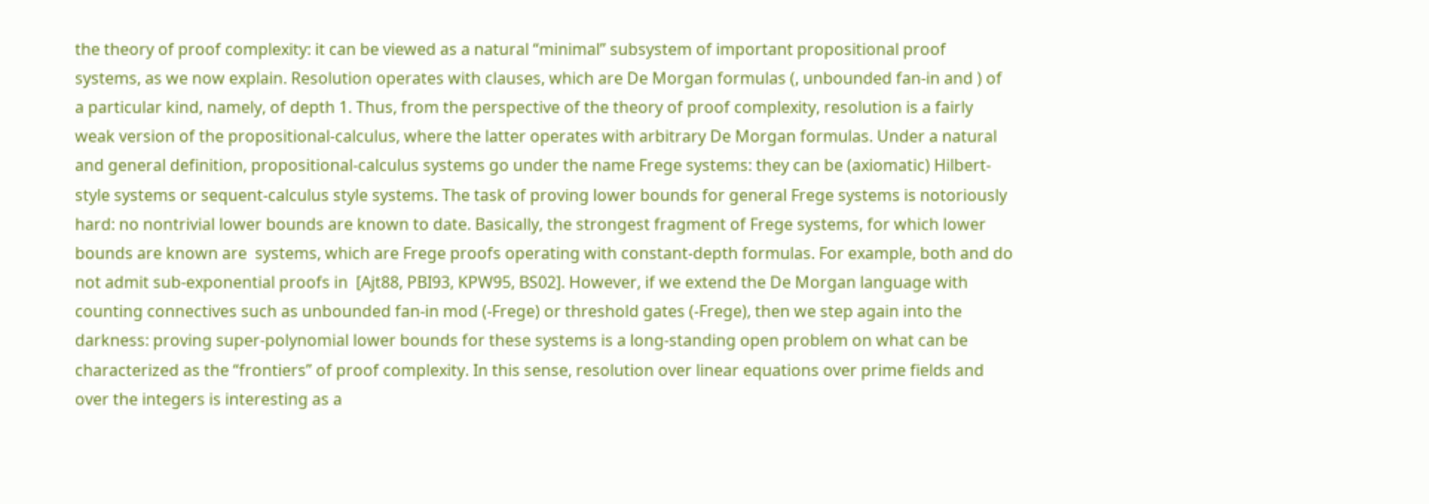the theory of proof complexity: it can be viewed as a natural “minimal” subsystem of important propositional proof systems, as we now explain. Resolution operates with clauses, which are De Morgan formulas (, unbounded fan-in and ) of a particular kind, namely, of depth 1. Thus, from the perspective of the theory of proof complexity, resolution is a fairly weak version of the propositional-calculus, where the latter operates with arbitrary De Morgan formulas. Under a natural and general definition, propositional-calculus systems go under the name Frege systems: they can be (axiomatic) Hilbert-style systems or sequent-calculus style systems. The task of proving lower bounds for general Frege systems is notoriously hard: no nontrivial lower bounds are known to date. Basically, the strongest fragment of Frege systems, for which lower bounds are known are  systems, which are Frege proofs operating with constant-depth formulas. For example, both and do not admit sub-exponential proofs in  [Ajt88, PBI93, KPW95, BS02]. However, if we extend the De Morgan language with counting connectives such as unbounded fan-in mod (-Frege) or threshold gates (-Frege), then we step again into the darkness: proving super-polynomial lower bounds for these systems is a long-standing open problem on what can be characterized as the “frontiers” of proof complexity. In this sense, resolution over linear equations over prime fields and over the integers is interesting as a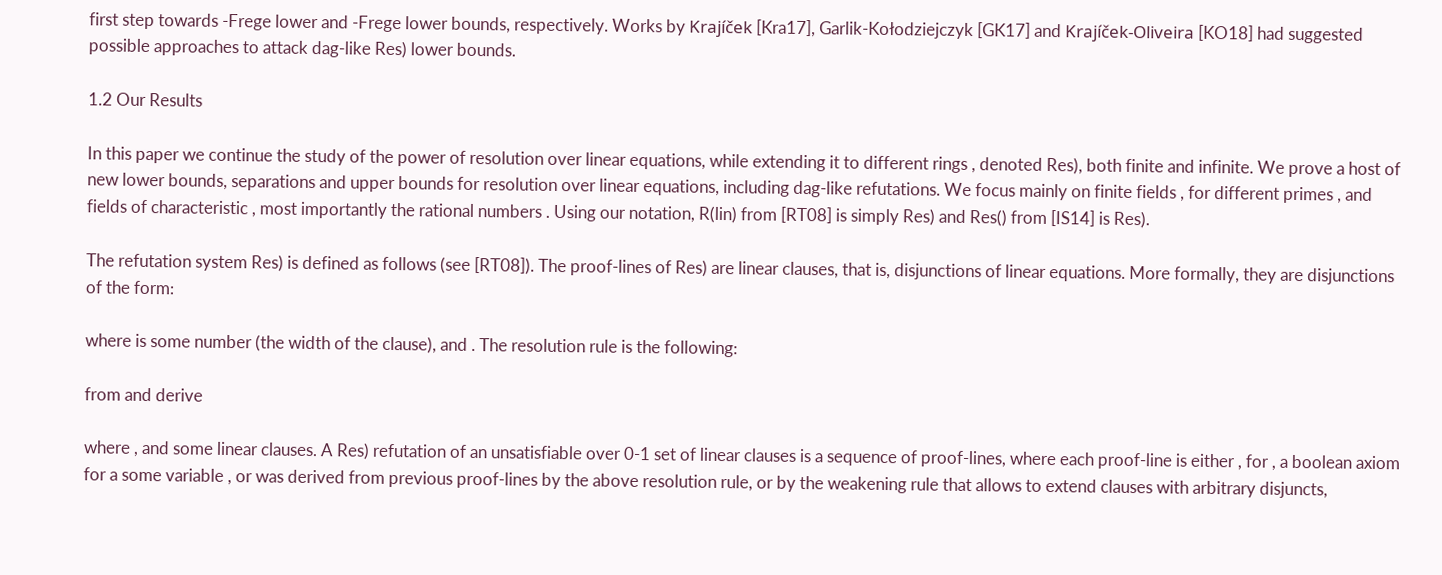first step towards -Frege lower and -Frege lower bounds, respectively. Works by Krajíček [Kra17], Garlik-Kołodziejczyk [GK17] and Krajíček-Oliveira [KO18] had suggested possible approaches to attack dag-like Res) lower bounds.

1.2 Our Results

In this paper we continue the study of the power of resolution over linear equations, while extending it to different rings , denoted Res), both finite and infinite. We prove a host of new lower bounds, separations and upper bounds for resolution over linear equations, including dag-like refutations. We focus mainly on finite fields , for different primes , and fields of characteristic , most importantly the rational numbers . Using our notation, R(lin) from [RT08] is simply Res) and Res() from [IS14] is Res).

The refutation system Res) is defined as follows (see [RT08]). The proof-lines of Res) are linear clauses, that is, disjunctions of linear equations. More formally, they are disjunctions of the form:

where is some number (the width of the clause), and . The resolution rule is the following:

from and derive

where , and some linear clauses. A Res) refutation of an unsatisfiable over 0-1 set of linear clauses is a sequence of proof-lines, where each proof-line is either , for , a boolean axiom for a some variable , or was derived from previous proof-lines by the above resolution rule, or by the weakening rule that allows to extend clauses with arbitrary disjuncts,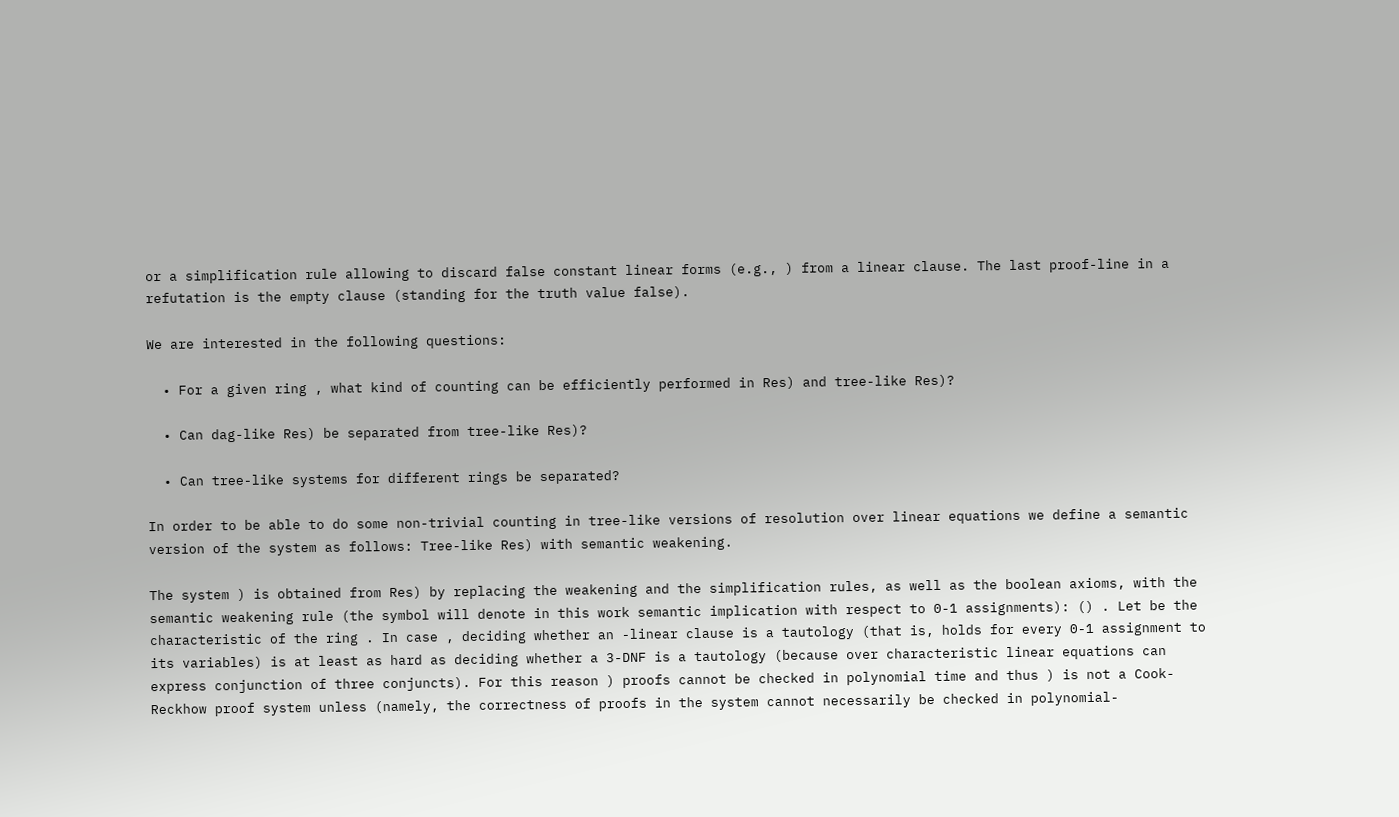or a simplification rule allowing to discard false constant linear forms (e.g., ) from a linear clause. The last proof-line in a refutation is the empty clause (standing for the truth value false).

We are interested in the following questions:

  • For a given ring , what kind of counting can be efficiently performed in Res) and tree-like Res)?

  • Can dag-like Res) be separated from tree-like Res)?

  • Can tree-like systems for different rings be separated?

In order to be able to do some non-trivial counting in tree-like versions of resolution over linear equations we define a semantic version of the system as follows: Tree-like Res) with semantic weakening.

The system ) is obtained from Res) by replacing the weakening and the simplification rules, as well as the boolean axioms, with the semantic weakening rule (the symbol will denote in this work semantic implication with respect to 0-1 assignments): () . Let be the characteristic of the ring . In case , deciding whether an -linear clause is a tautology (that is, holds for every 0-1 assignment to its variables) is at least as hard as deciding whether a 3-DNF is a tautology (because over characteristic linear equations can express conjunction of three conjuncts). For this reason ) proofs cannot be checked in polynomial time and thus ) is not a Cook-Reckhow proof system unless (namely, the correctness of proofs in the system cannot necessarily be checked in polynomial-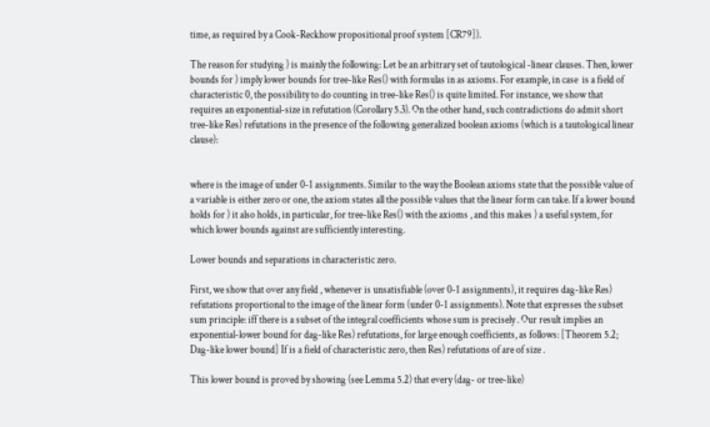time, as required by a Cook-Reckhow propositional proof system [CR79]).

The reason for studying ) is mainly the following: Let be an arbitrary set of tautological -linear clauses. Then, lower bounds for ) imply lower bounds for tree-like Res() with formulas in as axioms. For example, in case  is a field of characteristic 0, the possibility to do counting in tree-like Res() is quite limited. For instance, we show that requires an exponential-size in refutation (Corollary 5.3). On the other hand, such contradictions do admit short tree-like Res) refutations in the presence of the following generalized boolean axioms (which is a tautological linear clause):


where is the image of under 0-1 assignments. Similar to the way the Boolean axioms state that the possible value of a variable is either zero or one, the axiom states all the possible values that the linear form can take. If a lower bound holds for ) it also holds, in particular, for tree-like Res() with the axioms , and this makes ) a useful system, for which lower bounds against are sufficiently interesting.

Lower bounds and separations in characteristic zero.

First, we show that over any field , whenever is unsatisfiable (over 0-1 assignments), it requires dag-like Res) refutations proportional to the image of the linear form (under 0-1 assignments). Note that expresses the subset sum principle: iff there is a subset of the integral coefficients whose sum is precisely . Our result implies an exponential-lower bound for dag-like Res) refutations, for large enough coefficients, as follows: [Theorem 5.2; Dag-like lower bound] If is a field of characteristic zero, then Res) refutations of are of size .

This lower bound is proved by showing (see Lemma 5.2) that every (dag- or tree-like)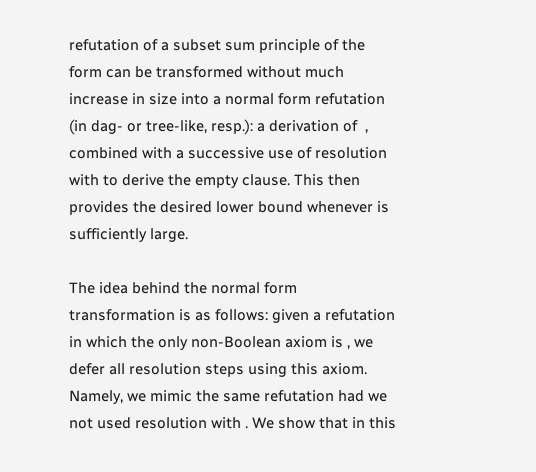refutation of a subset sum principle of the form can be transformed without much increase in size into a normal form refutation (in dag- or tree-like, resp.): a derivation of  , combined with a successive use of resolution with to derive the empty clause. This then provides the desired lower bound whenever is sufficiently large.

The idea behind the normal form transformation is as follows: given a refutation in which the only non-Boolean axiom is , we defer all resolution steps using this axiom. Namely, we mimic the same refutation had we not used resolution with . We show that in this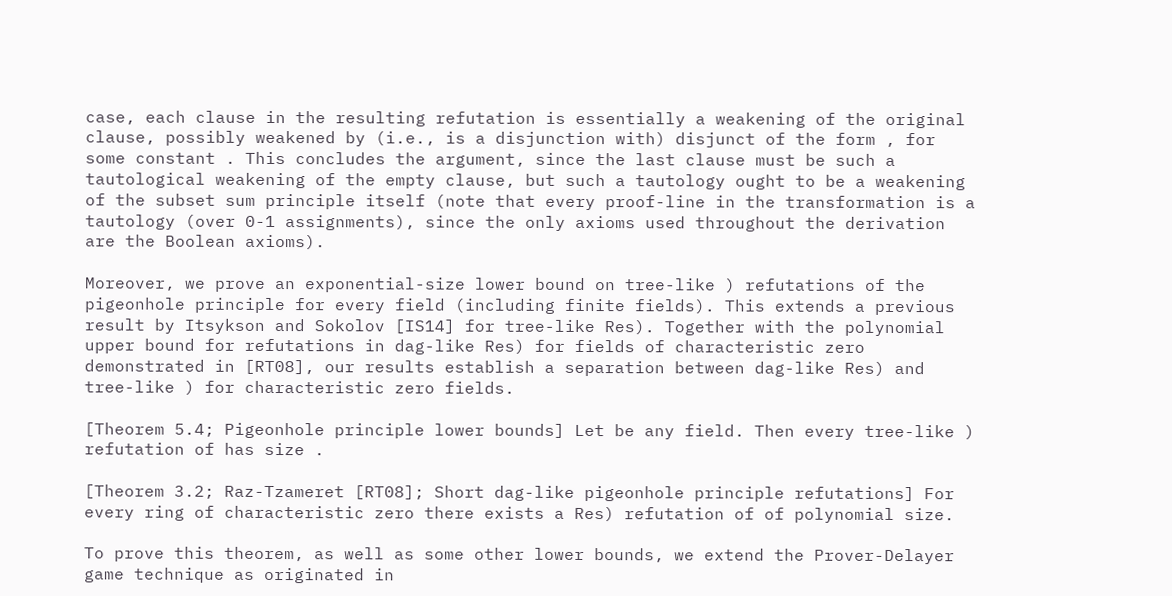case, each clause in the resulting refutation is essentially a weakening of the original clause, possibly weakened by (i.e., is a disjunction with) disjunct of the form , for some constant . This concludes the argument, since the last clause must be such a tautological weakening of the empty clause, but such a tautology ought to be a weakening of the subset sum principle itself (note that every proof-line in the transformation is a tautology (over 0-1 assignments), since the only axioms used throughout the derivation are the Boolean axioms).

Moreover, we prove an exponential-size lower bound on tree-like ) refutations of the pigeonhole principle for every field (including finite fields). This extends a previous result by Itsykson and Sokolov [IS14] for tree-like Res). Together with the polynomial upper bound for refutations in dag-like Res) for fields of characteristic zero demonstrated in [RT08], our results establish a separation between dag-like Res) and tree-like ) for characteristic zero fields.

[Theorem 5.4; Pigeonhole principle lower bounds] Let be any field. Then every tree-like ) refutation of has size .

[Theorem 3.2; Raz-Tzameret [RT08]; Short dag-like pigeonhole principle refutations] For every ring of characteristic zero there exists a Res) refutation of of polynomial size.

To prove this theorem, as well as some other lower bounds, we extend the Prover-Delayer game technique as originated in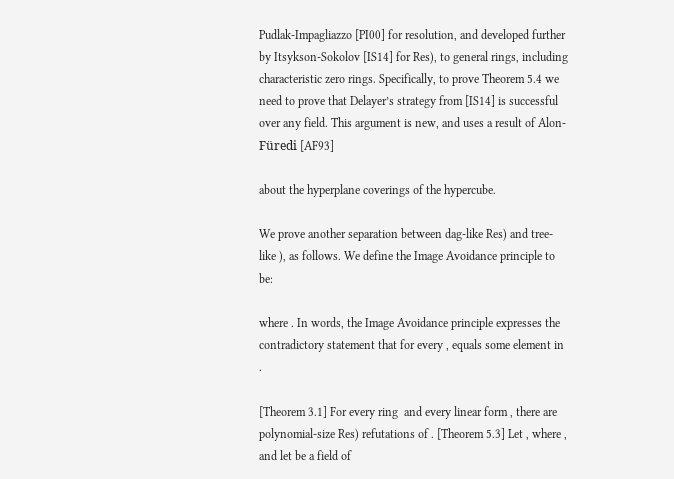Pudlak-Impagliazzo [PI00] for resolution, and developed further by Itsykson-Sokolov [IS14] for Res), to general rings, including characteristic zero rings. Specifically, to prove Theorem 5.4 we need to prove that Delayer’s strategy from [IS14] is successful over any field. This argument is new, and uses a result of Alon-Füredi [AF93]

about the hyperplane coverings of the hypercube.

We prove another separation between dag-like Res) and tree-like ), as follows. We define the Image Avoidance principle to be:

where . In words, the Image Avoidance principle expresses the contradictory statement that for every , equals some element in .

[Theorem 3.1] For every ring  and every linear form , there are polynomial-size Res) refutations of . [Theorem 5.3] Let , where , and let be a field of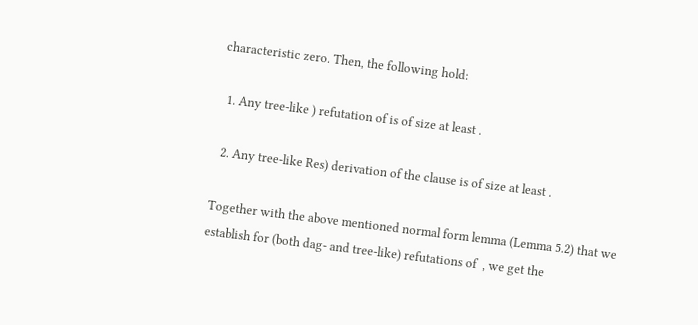characteristic zero. Then, the following hold:

  1. Any tree-like ) refutation of is of size at least .

  2. Any tree-like Res) derivation of the clause is of size at least .

Together with the above mentioned normal form lemma (Lemma 5.2) that we establish for (both dag- and tree-like) refutations of  , we get the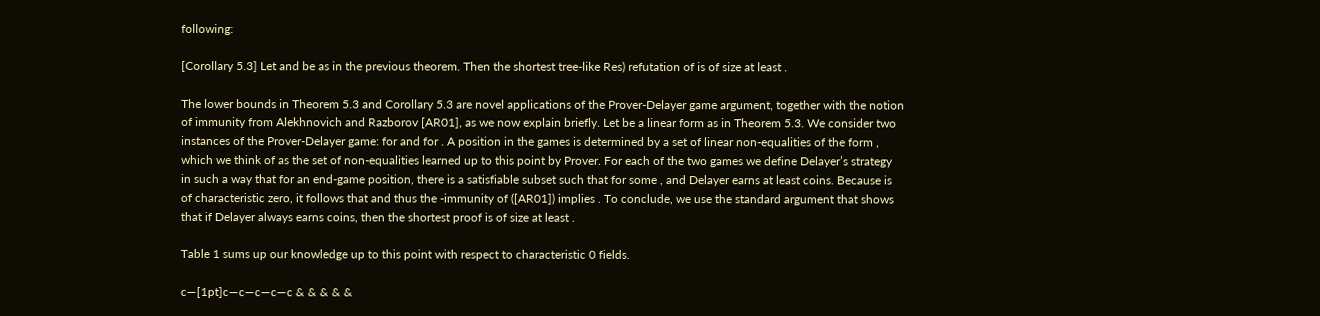following:

[Corollary 5.3] Let and be as in the previous theorem. Then the shortest tree-like Res) refutation of is of size at least .

The lower bounds in Theorem 5.3 and Corollary 5.3 are novel applications of the Prover-Delayer game argument, together with the notion of immunity from Alekhnovich and Razborov [AR01], as we now explain briefly. Let be a linear form as in Theorem 5.3. We consider two instances of the Prover-Delayer game: for and for . A position in the games is determined by a set of linear non-equalities of the form , which we think of as the set of non-equalities learned up to this point by Prover. For each of the two games we define Delayer’s strategy in such a way that for an end-game position, there is a satisfiable subset such that for some , and Delayer earns at least coins. Because is of characteristic zero, it follows that and thus the -immunity of ([AR01]) implies . To conclude, we use the standard argument that shows that if Delayer always earns coins, then the shortest proof is of size at least .

Table 1 sums up our knowledge up to this point with respect to characteristic 0 fields.

c—[1pt]c—c—c—c—c & & & & &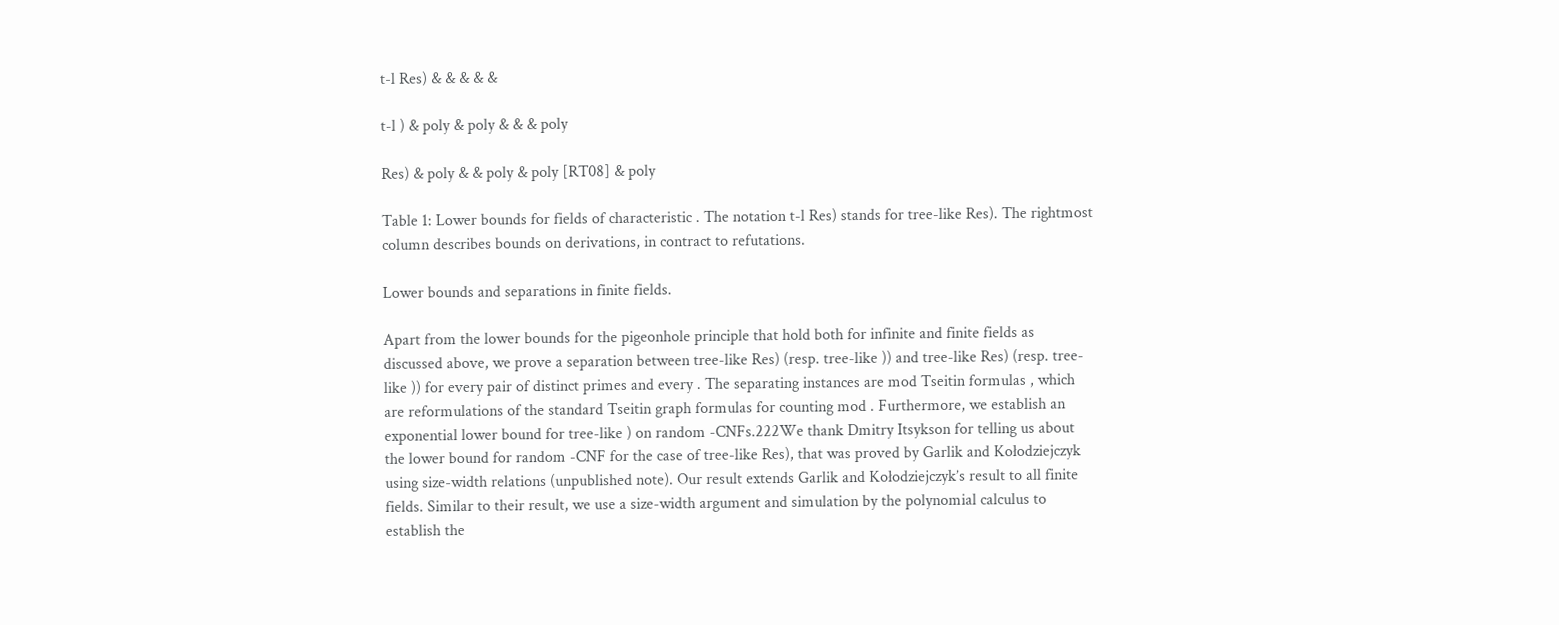t-l Res) & & & & &

t-l ) & poly & poly & & & poly

Res) & poly & & poly & poly [RT08] & poly

Table 1: Lower bounds for fields of characteristic . The notation t-l Res) stands for tree-like Res). The rightmost column describes bounds on derivations, in contract to refutations.

Lower bounds and separations in finite fields.

Apart from the lower bounds for the pigeonhole principle that hold both for infinite and finite fields as discussed above, we prove a separation between tree-like Res) (resp. tree-like )) and tree-like Res) (resp. tree-like )) for every pair of distinct primes and every . The separating instances are mod Tseitin formulas , which are reformulations of the standard Tseitin graph formulas for counting mod . Furthermore, we establish an exponential lower bound for tree-like ) on random -CNFs.222We thank Dmitry Itsykson for telling us about the lower bound for random -CNF for the case of tree-like Res), that was proved by Garlik and Kołodziejczyk using size-width relations (unpublished note). Our result extends Garlik and Kołodziejczyk’s result to all finite fields. Similar to their result, we use a size-width argument and simulation by the polynomial calculus to establish the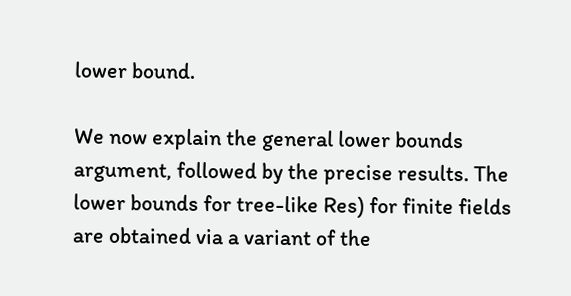lower bound.

We now explain the general lower bounds argument, followed by the precise results. The lower bounds for tree-like Res) for finite fields are obtained via a variant of the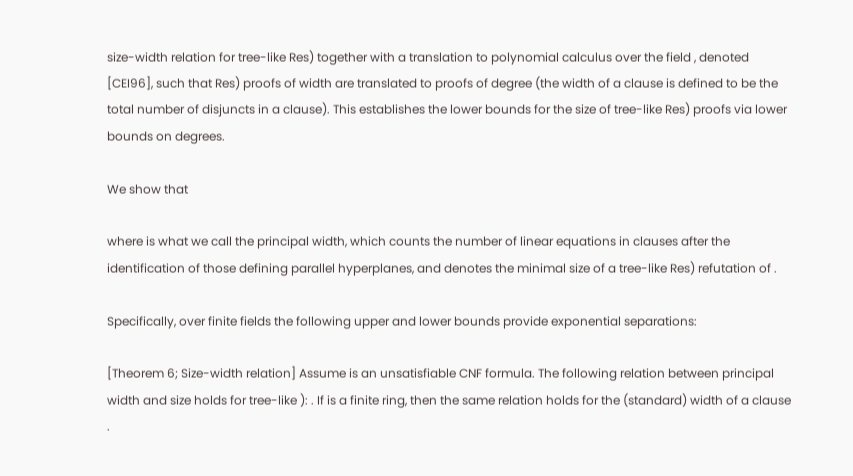size-width relation for tree-like Res) together with a translation to polynomial calculus over the field , denoted [CEI96], such that Res) proofs of width are translated to proofs of degree (the width of a clause is defined to be the total number of disjuncts in a clause). This establishes the lower bounds for the size of tree-like Res) proofs via lower bounds on degrees.

We show that

where is what we call the principal width, which counts the number of linear equations in clauses after the identification of those defining parallel hyperplanes, and denotes the minimal size of a tree-like Res) refutation of .

Specifically, over finite fields the following upper and lower bounds provide exponential separations:

[Theorem 6; Size-width relation] Assume is an unsatisfiable CNF formula. The following relation between principal width and size holds for tree-like ): . If is a finite ring, then the same relation holds for the (standard) width of a clause .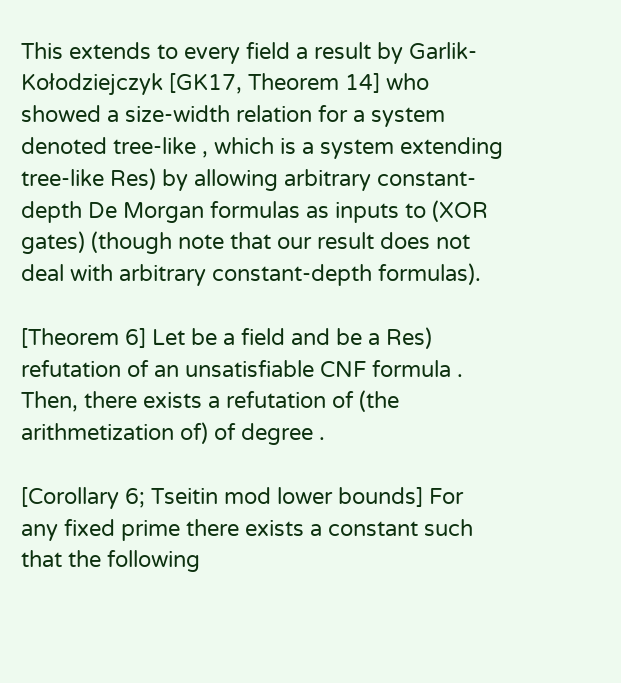This extends to every field a result by Garlik-Kołodziejczyk [GK17, Theorem 14] who showed a size-width relation for a system denoted tree-like , which is a system extending tree-like Res) by allowing arbitrary constant-depth De Morgan formulas as inputs to (XOR gates) (though note that our result does not deal with arbitrary constant-depth formulas).

[Theorem 6] Let be a field and be a Res) refutation of an unsatisfiable CNF formula . Then, there exists a refutation of (the arithmetization of) of degree .

[Corollary 6; Tseitin mod lower bounds] For any fixed prime there exists a constant such that the following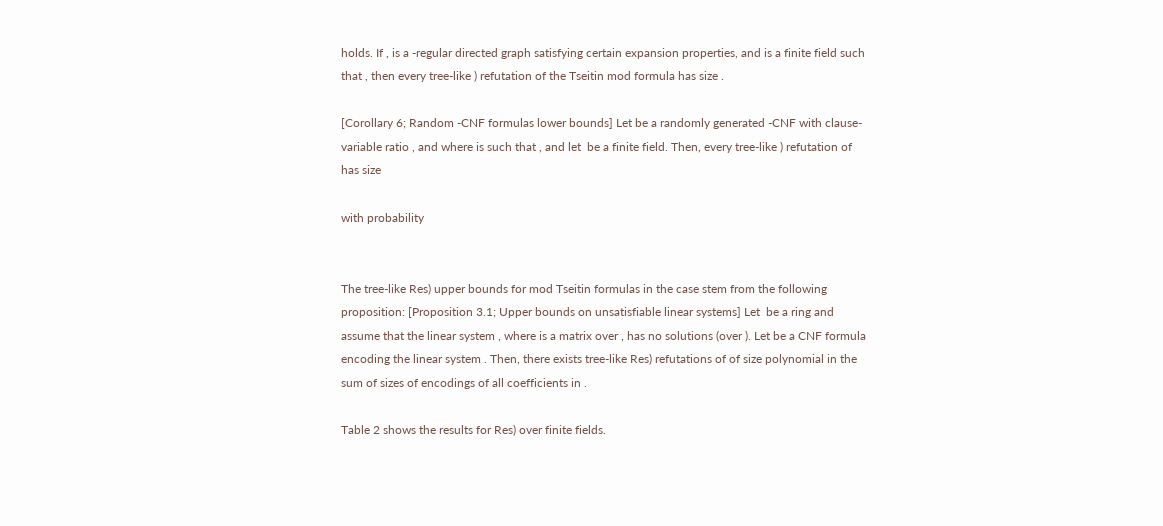holds. If , is a -regular directed graph satisfying certain expansion properties, and is a finite field such that , then every tree-like ) refutation of the Tseitin mod formula has size .

[Corollary 6; Random -CNF formulas lower bounds] Let be a randomly generated -CNF with clause-variable ratio , and where is such that , and let  be a finite field. Then, every tree-like ) refutation of has size

with probability


The tree-like Res) upper bounds for mod Tseitin formulas in the case stem from the following proposition: [Proposition 3.1; Upper bounds on unsatisfiable linear systems] Let  be a ring and assume that the linear system , where is a matrix over , has no solutions (over ). Let be a CNF formula encoding the linear system . Then, there exists tree-like Res) refutations of of size polynomial in the sum of sizes of encodings of all coefficients in .

Table 2 shows the results for Res) over finite fields.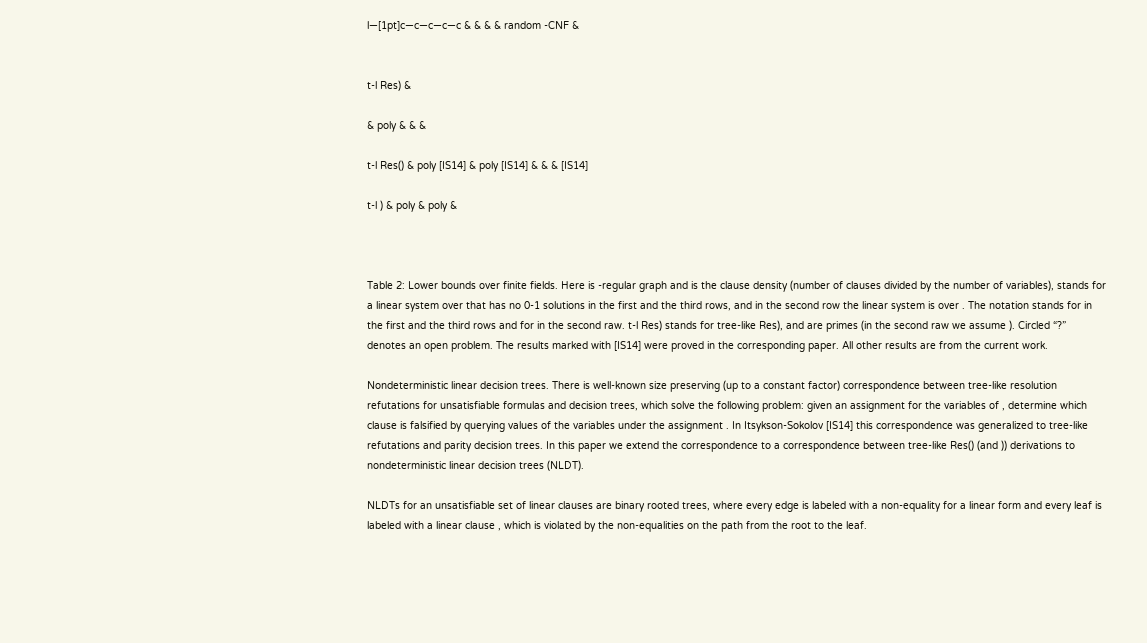l—[1pt]c—c—c—c—c & & & & random -CNF &


t-l Res) &

& poly & & &

t-l Res() & poly [IS14] & poly [IS14] & & & [IS14]

t-l ) & poly & poly &



Table 2: Lower bounds over finite fields. Here is -regular graph and is the clause density (number of clauses divided by the number of variables), stands for a linear system over that has no 0-1 solutions in the first and the third rows, and in the second row the linear system is over . The notation stands for in the first and the third rows and for in the second raw. t-l Res) stands for tree-like Res), and are primes (in the second raw we assume ). Circled “?” denotes an open problem. The results marked with [IS14] were proved in the corresponding paper. All other results are from the current work.

Nondeterministic linear decision trees. There is well-known size preserving (up to a constant factor) correspondence between tree-like resolution refutations for unsatisfiable formulas and decision trees, which solve the following problem: given an assignment for the variables of , determine which clause is falsified by querying values of the variables under the assignment . In Itsykson-Sokolov [IS14] this correspondence was generalized to tree-like refutations and parity decision trees. In this paper we extend the correspondence to a correspondence between tree-like Res() (and )) derivations to nondeterministic linear decision trees (NLDT).

NLDTs for an unsatisfiable set of linear clauses are binary rooted trees, where every edge is labeled with a non-equality for a linear form and every leaf is labeled with a linear clause , which is violated by the non-equalities on the path from the root to the leaf.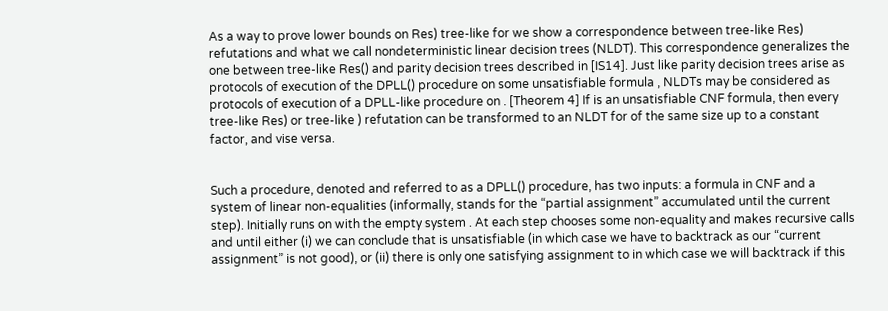As a way to prove lower bounds on Res) tree-like for we show a correspondence between tree-like Res) refutations and what we call nondeterministic linear decision trees (NLDT). This correspondence generalizes the one between tree-like Res() and parity decision trees described in [IS14]. Just like parity decision trees arise as protocols of execution of the DPLL() procedure on some unsatisfiable formula , NLDTs may be considered as protocols of execution of a DPLL-like procedure on . [Theorem 4] If is an unsatisfiable CNF formula, then every tree-like Res) or tree-like ) refutation can be transformed to an NLDT for of the same size up to a constant factor, and vise versa.


Such a procedure, denoted and referred to as a DPLL() procedure, has two inputs: a formula in CNF and a system of linear non-equalities (informally, stands for the “partial assignment” accumulated until the current step). Initially runs on with the empty system . At each step chooses some non-equality and makes recursive calls and until either (i) we can conclude that is unsatisfiable (in which case we have to backtrack as our “current assignment” is not good), or (ii) there is only one satisfying assignment to in which case we will backtrack if this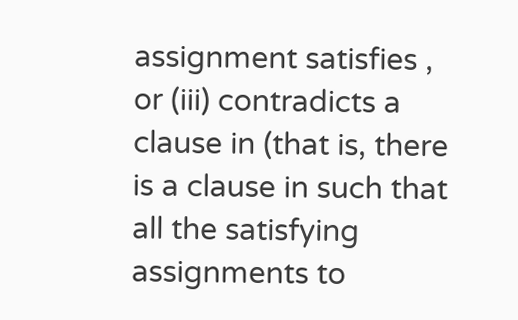assignment satisfies , or (iii) contradicts a clause in (that is, there is a clause in such that all the satisfying assignments to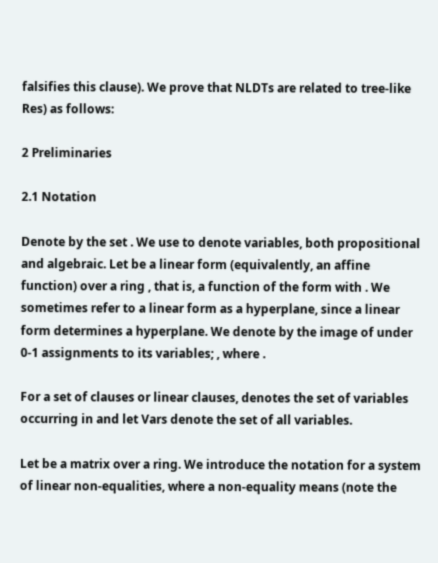falsifies this clause). We prove that NLDTs are related to tree-like Res) as follows:

2 Preliminaries

2.1 Notation

Denote by the set . We use to denote variables, both propositional and algebraic. Let be a linear form (equivalently, an affine function) over a ring , that is, a function of the form with . We sometimes refer to a linear form as a hyperplane, since a linear form determines a hyperplane. We denote by the image of under 0-1 assignments to its variables; , where .

For a set of clauses or linear clauses, denotes the set of variables occurring in and let Vars denote the set of all variables.

Let be a matrix over a ring. We introduce the notation for a system of linear non-equalities, where a non-equality means (note the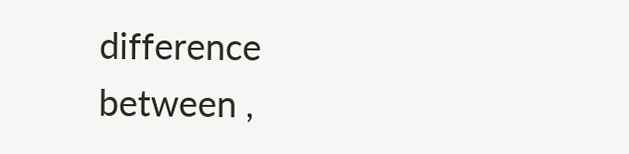difference between ,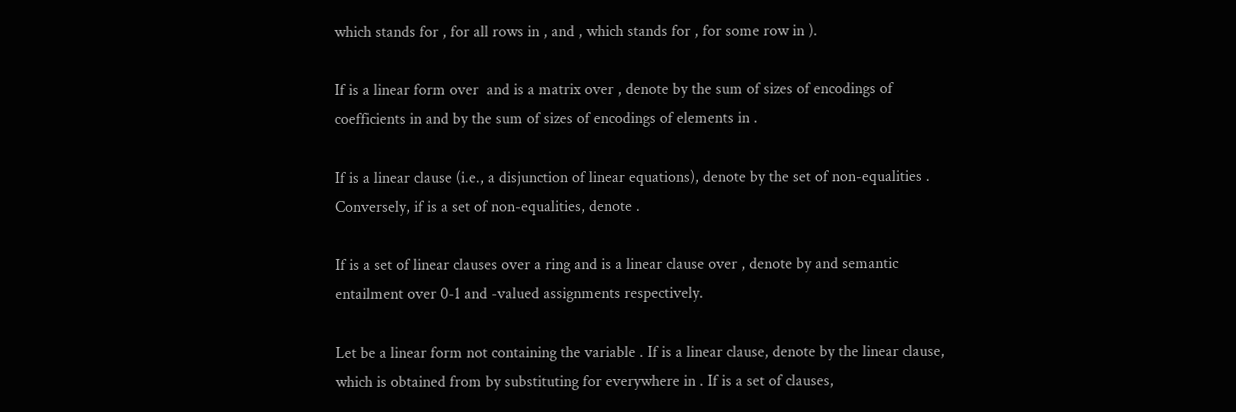which stands for , for all rows in , and , which stands for , for some row in ).

If is a linear form over  and is a matrix over , denote by the sum of sizes of encodings of coefficients in and by the sum of sizes of encodings of elements in .

If is a linear clause (i.e., a disjunction of linear equations), denote by the set of non-equalities . Conversely, if is a set of non-equalities, denote .

If is a set of linear clauses over a ring and is a linear clause over , denote by and semantic entailment over 0-1 and -valued assignments respectively.

Let be a linear form not containing the variable . If is a linear clause, denote by the linear clause, which is obtained from by substituting for everywhere in . If is a set of clauses,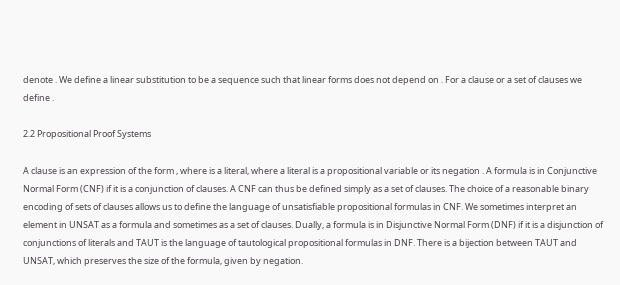denote . We define a linear substitution to be a sequence such that linear forms does not depend on . For a clause or a set of clauses we define .

2.2 Propositional Proof Systems

A clause is an expression of the form , where is a literal, where a literal is a propositional variable or its negation . A formula is in Conjunctive Normal Form (CNF) if it is a conjunction of clauses. A CNF can thus be defined simply as a set of clauses. The choice of a reasonable binary encoding of sets of clauses allows us to define the language of unsatisfiable propositional formulas in CNF. We sometimes interpret an element in UNSAT as a formula and sometimes as a set of clauses. Dually, a formula is in Disjunctive Normal Form (DNF) if it is a disjunction of conjunctions of literals and TAUT is the language of tautological propositional formulas in DNF. There is a bijection between TAUT and UNSAT, which preserves the size of the formula, given by negation.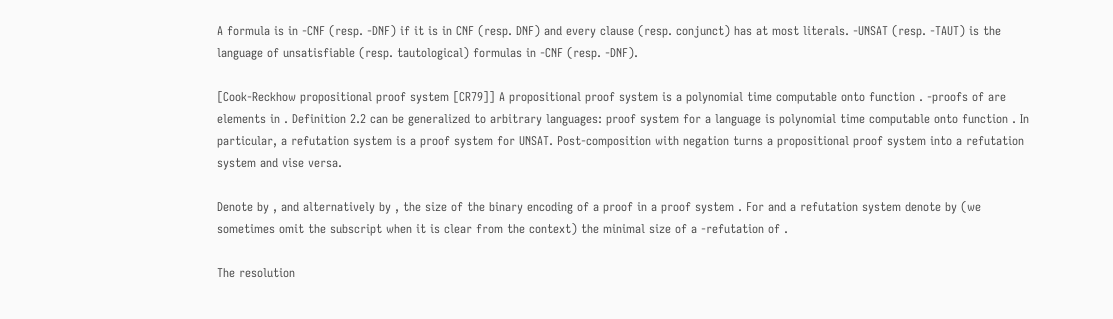A formula is in -CNF (resp. -DNF) if it is in CNF (resp. DNF) and every clause (resp. conjunct) has at most literals. -UNSAT (resp. -TAUT) is the language of unsatisfiable (resp. tautological) formulas in -CNF (resp. -DNF).

[Cook-Reckhow propositional proof system [CR79]] A propositional proof system is a polynomial time computable onto function . -proofs of are elements in . Definition 2.2 can be generalized to arbitrary languages: proof system for a language is polynomial time computable onto function . In particular, a refutation system is a proof system for UNSAT. Post-composition with negation turns a propositional proof system into a refutation system and vise versa.

Denote by , and alternatively by , the size of the binary encoding of a proof in a proof system . For and a refutation system denote by (we sometimes omit the subscript when it is clear from the context) the minimal size of a -refutation of .

The resolution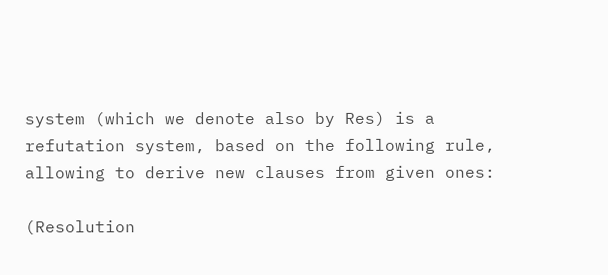system (which we denote also by Res) is a refutation system, based on the following rule, allowing to derive new clauses from given ones:

(Resolution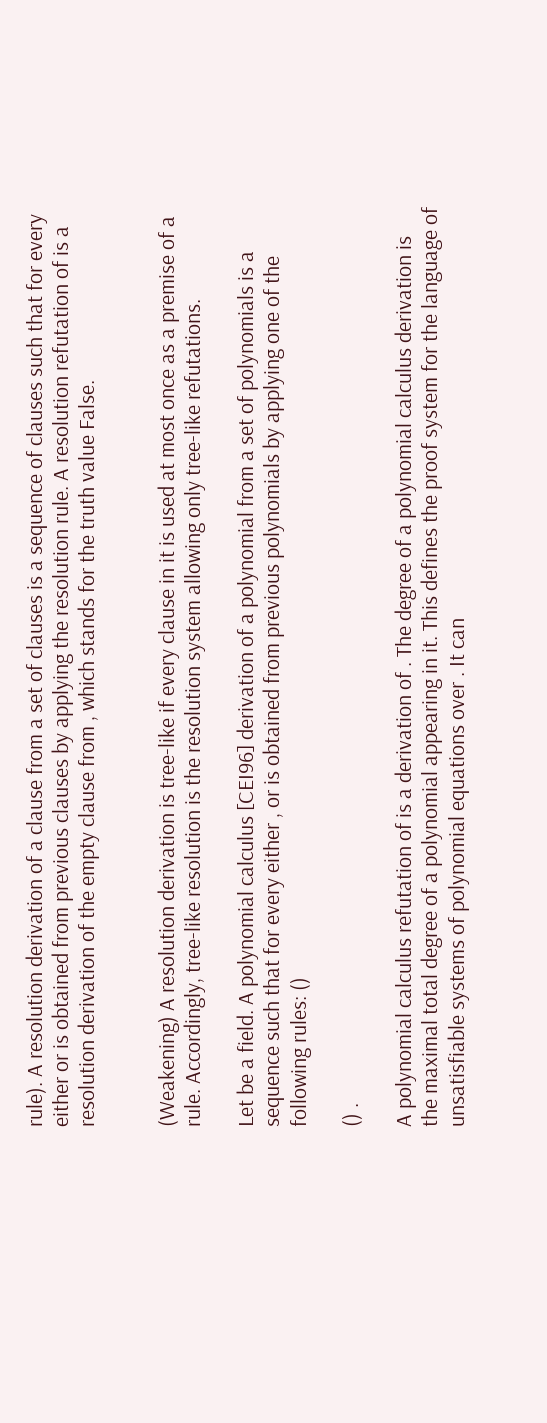rule). A resolution derivation of a clause from a set of clauses is a sequence of clauses such that for every either or is obtained from previous clauses by applying the resolution rule. A resolution refutation of is a resolution derivation of the empty clause from , which stands for the truth value False.


(Weakening) A resolution derivation is tree-like if every clause in it is used at most once as a premise of a rule. Accordingly, tree-like resolution is the resolution system allowing only tree-like refutations.

Let be a field. A polynomial calculus [CEI96] derivation of a polynomial from a set of polynomials is a sequence such that for every either , or is obtained from previous polynomials by applying one of the following rules: ()

() .

A polynomial calculus refutation of is a derivation of . The degree of a polynomial calculus derivation is the maximal total degree of a polynomial appearing in it. This defines the proof system for the language of unsatisfiable systems of polynomial equations over . It can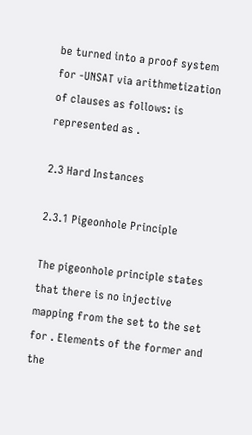be turned into a proof system for -UNSAT via arithmetization of clauses as follows: is represented as .

2.3 Hard Instances

2.3.1 Pigeonhole Principle

The pigeonhole principle states that there is no injective mapping from the set to the set for . Elements of the former and the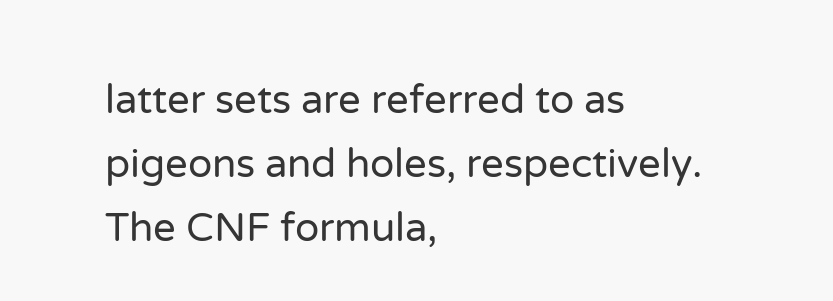latter sets are referred to as pigeons and holes, respectively. The CNF formula,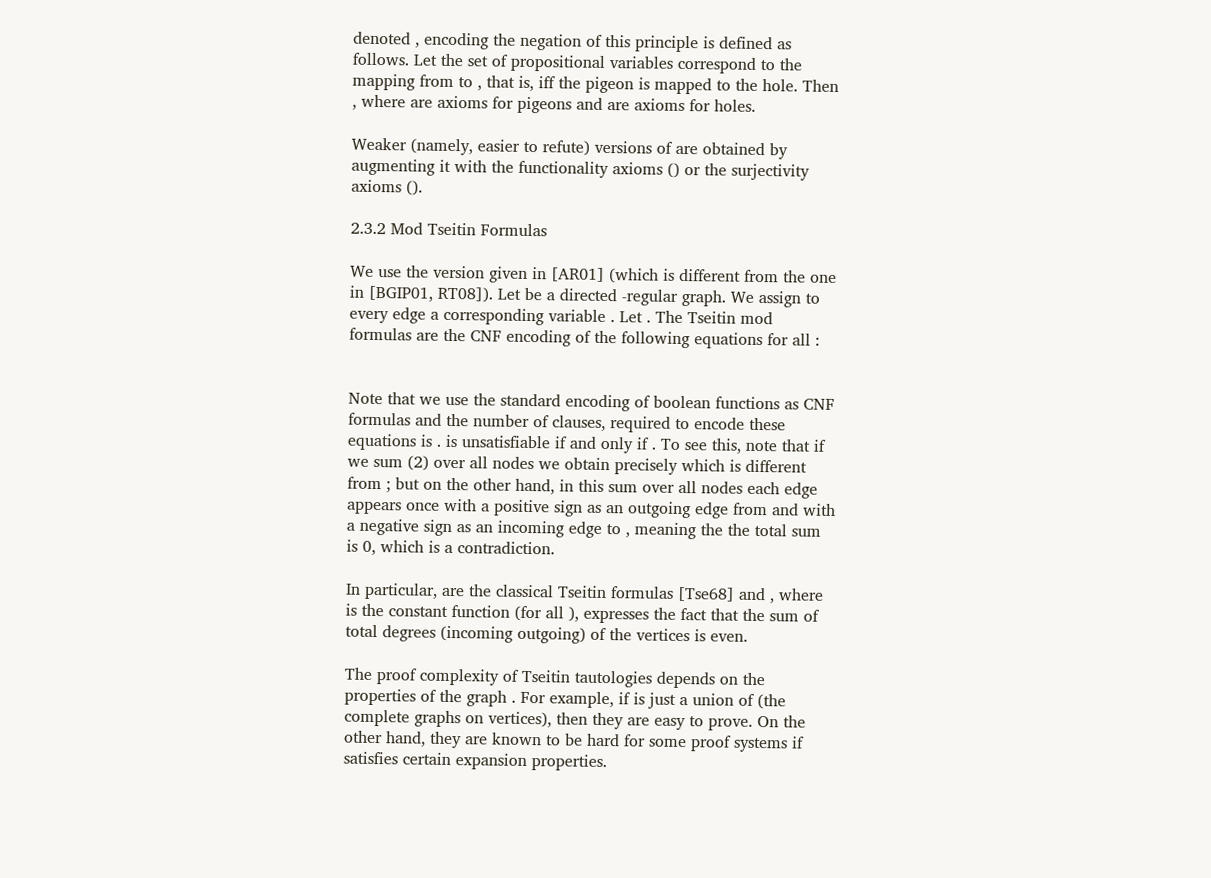denoted , encoding the negation of this principle is defined as follows. Let the set of propositional variables correspond to the mapping from to , that is, iff the pigeon is mapped to the hole. Then , where are axioms for pigeons and are axioms for holes.

Weaker (namely, easier to refute) versions of are obtained by augmenting it with the functionality axioms () or the surjectivity axioms ().

2.3.2 Mod Tseitin Formulas

We use the version given in [AR01] (which is different from the one in [BGIP01, RT08]). Let be a directed -regular graph. We assign to every edge a corresponding variable . Let . The Tseitin mod formulas are the CNF encoding of the following equations for all :


Note that we use the standard encoding of boolean functions as CNF formulas and the number of clauses, required to encode these equations is . is unsatisfiable if and only if . To see this, note that if we sum (2) over all nodes we obtain precisely which is different from ; but on the other hand, in this sum over all nodes each edge appears once with a positive sign as an outgoing edge from and with a negative sign as an incoming edge to , meaning the the total sum is 0, which is a contradiction.

In particular, are the classical Tseitin formulas [Tse68] and , where is the constant function (for all ), expresses the fact that the sum of total degrees (incoming outgoing) of the vertices is even.

The proof complexity of Tseitin tautologies depends on the properties of the graph . For example, if is just a union of (the complete graphs on vertices), then they are easy to prove. On the other hand, they are known to be hard for some proof systems if satisfies certain expansion properties.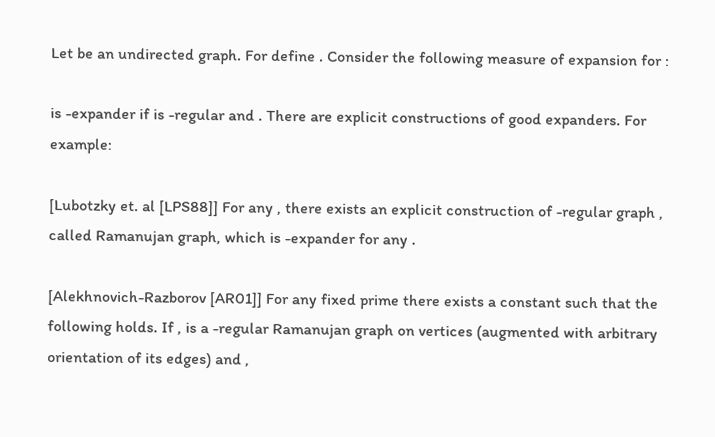Let be an undirected graph. For define . Consider the following measure of expansion for :

is -expander if is -regular and . There are explicit constructions of good expanders. For example:

[Lubotzky et. al [LPS88]] For any , there exists an explicit construction of -regular graph , called Ramanujan graph, which is -expander for any .

[Alekhnovich-Razborov [AR01]] For any fixed prime there exists a constant such that the following holds. If , is a -regular Ramanujan graph on vertices (augmented with arbitrary orientation of its edges) and ,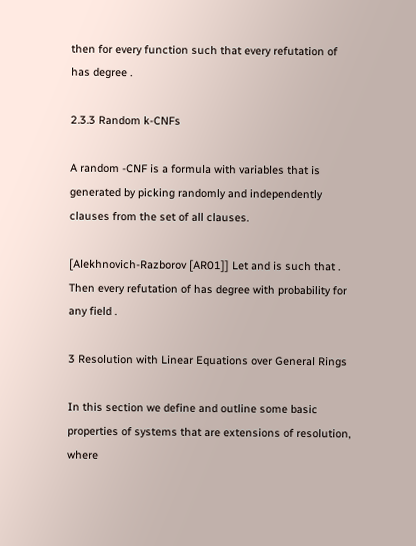then for every function such that every refutation of has degree .

2.3.3 Random k-CNFs

A random -CNF is a formula with variables that is generated by picking randomly and independently clauses from the set of all clauses.

[Alekhnovich-Razborov [AR01]] Let and is such that . Then every refutation of has degree with probability for any field .

3 Resolution with Linear Equations over General Rings

In this section we define and outline some basic properties of systems that are extensions of resolution, where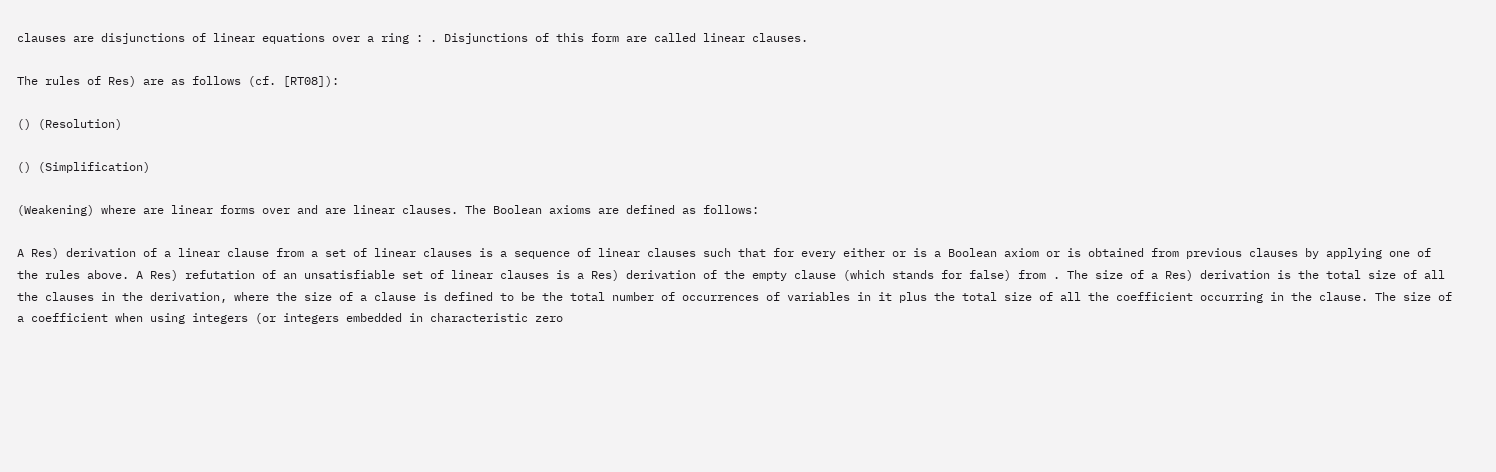clauses are disjunctions of linear equations over a ring : . Disjunctions of this form are called linear clauses.

The rules of Res) are as follows (cf. [RT08]):

() (Resolution)

() (Simplification)

(Weakening) where are linear forms over and are linear clauses. The Boolean axioms are defined as follows:

A Res) derivation of a linear clause from a set of linear clauses is a sequence of linear clauses such that for every either or is a Boolean axiom or is obtained from previous clauses by applying one of the rules above. A Res) refutation of an unsatisfiable set of linear clauses is a Res) derivation of the empty clause (which stands for false) from . The size of a Res) derivation is the total size of all the clauses in the derivation, where the size of a clause is defined to be the total number of occurrences of variables in it plus the total size of all the coefficient occurring in the clause. The size of a coefficient when using integers (or integers embedded in characteristic zero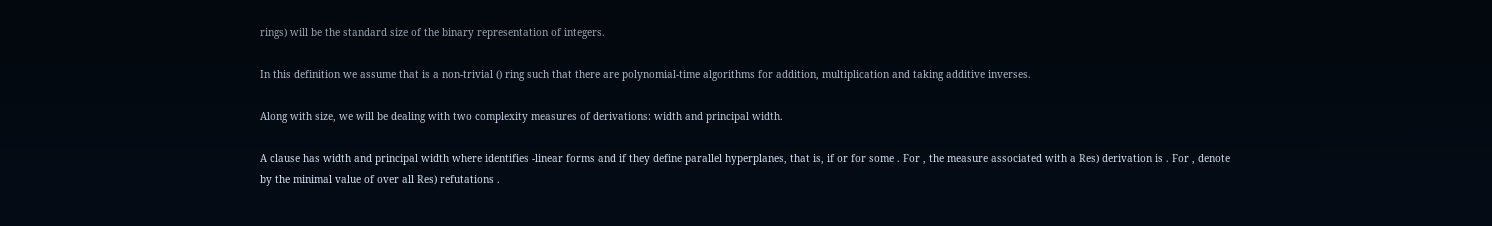rings) will be the standard size of the binary representation of integers.

In this definition we assume that is a non-trivial () ring such that there are polynomial-time algorithms for addition, multiplication and taking additive inverses.

Along with size, we will be dealing with two complexity measures of derivations: width and principal width.

A clause has width and principal width where identifies -linear forms and if they define parallel hyperplanes, that is, if or for some . For , the measure associated with a Res) derivation is . For , denote by the minimal value of over all Res) refutations .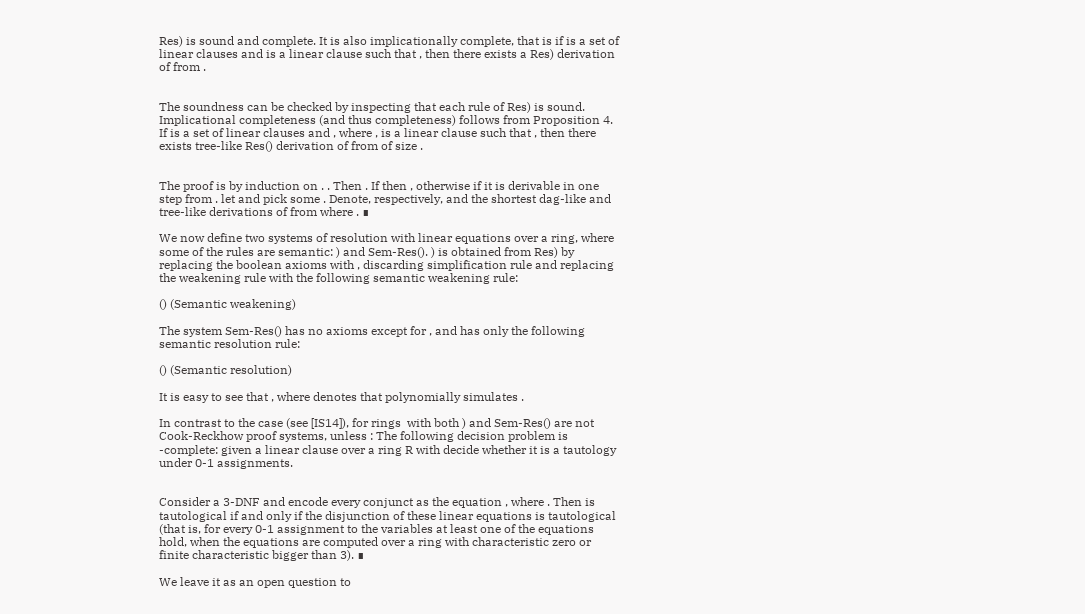Res) is sound and complete. It is also implicationally complete, that is if is a set of linear clauses and is a linear clause such that , then there exists a Res) derivation of from .


The soundness can be checked by inspecting that each rule of Res) is sound. Implicational completeness (and thus completeness) follows from Proposition 4. If is a set of linear clauses and , where , is a linear clause such that , then there exists tree-like Res() derivation of from of size .


The proof is by induction on . . Then . If then , otherwise if it is derivable in one step from . let and pick some . Denote, respectively, and the shortest dag-like and tree-like derivations of from where . ∎

We now define two systems of resolution with linear equations over a ring, where some of the rules are semantic: ) and Sem-Res(). ) is obtained from Res) by replacing the boolean axioms with , discarding simplification rule and replacing the weakening rule with the following semantic weakening rule:

() (Semantic weakening)

The system Sem-Res() has no axioms except for , and has only the following semantic resolution rule:

() (Semantic resolution)

It is easy to see that , where denotes that polynomially simulates .

In contrast to the case (see [IS14]), for rings  with both ) and Sem-Res() are not Cook-Reckhow proof systems, unless : The following decision problem is -complete: given a linear clause over a ring R with decide whether it is a tautology under 0-1 assignments.


Consider a 3-DNF and encode every conjunct as the equation , where . Then is tautological if and only if the disjunction of these linear equations is tautological (that is, for every 0-1 assignment to the variables at least one of the equations hold, when the equations are computed over a ring with characteristic zero or finite characteristic bigger than 3). ∎

We leave it as an open question to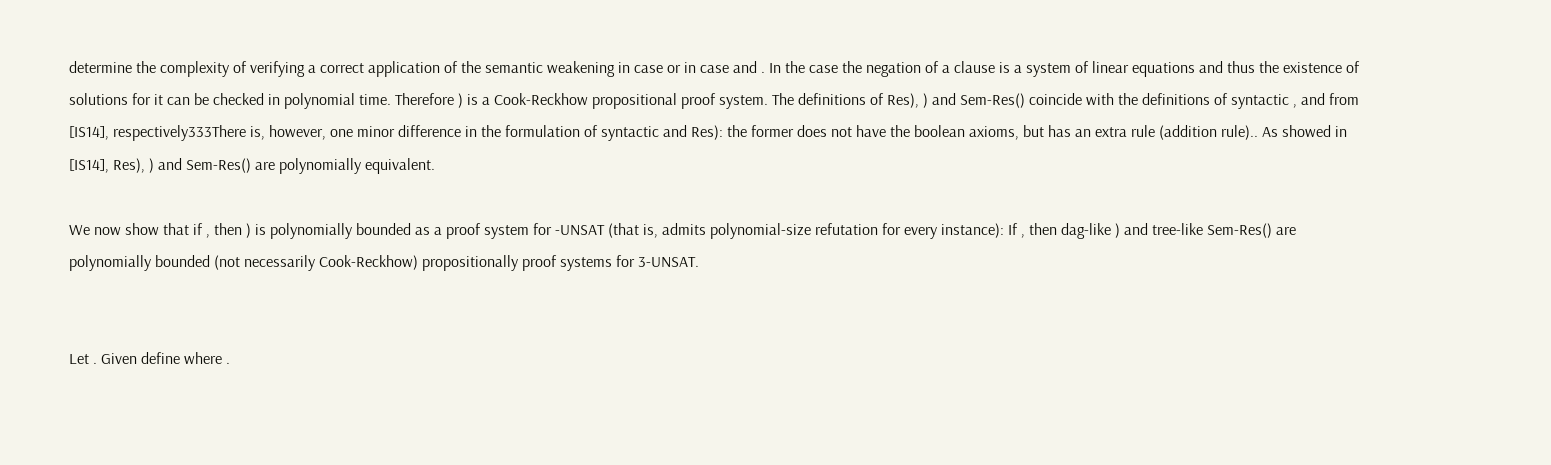determine the complexity of verifying a correct application of the semantic weakening in case or in case and . In the case the negation of a clause is a system of linear equations and thus the existence of solutions for it can be checked in polynomial time. Therefore ) is a Cook-Reckhow propositional proof system. The definitions of Res), ) and Sem-Res() coincide with the definitions of syntactic , and from [IS14], respectively333There is, however, one minor difference in the formulation of syntactic and Res): the former does not have the boolean axioms, but has an extra rule (addition rule).. As showed in [IS14], Res), ) and Sem-Res() are polynomially equivalent.

We now show that if , then ) is polynomially bounded as a proof system for -UNSAT (that is, admits polynomial-size refutation for every instance): If , then dag-like ) and tree-like Sem-Res() are polynomially bounded (not necessarily Cook-Reckhow) propositionally proof systems for 3-UNSAT.


Let . Given define where .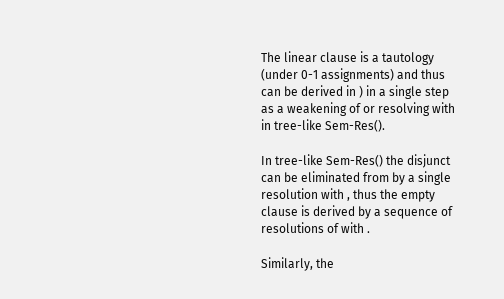The linear clause is a tautology (under 0-1 assignments) and thus can be derived in ) in a single step as a weakening of or resolving with in tree-like Sem-Res().

In tree-like Sem-Res() the disjunct can be eliminated from by a single resolution with , thus the empty clause is derived by a sequence of resolutions of with .

Similarly, the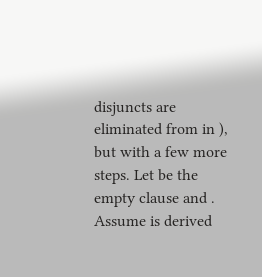disjuncts are eliminated from in ), but with a few more steps. Let be the empty clause and . Assume is derived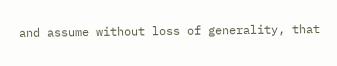and assume without loss of generality, that